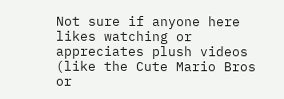Not sure if anyone here likes watching or appreciates plush videos (like the Cute Mario Bros or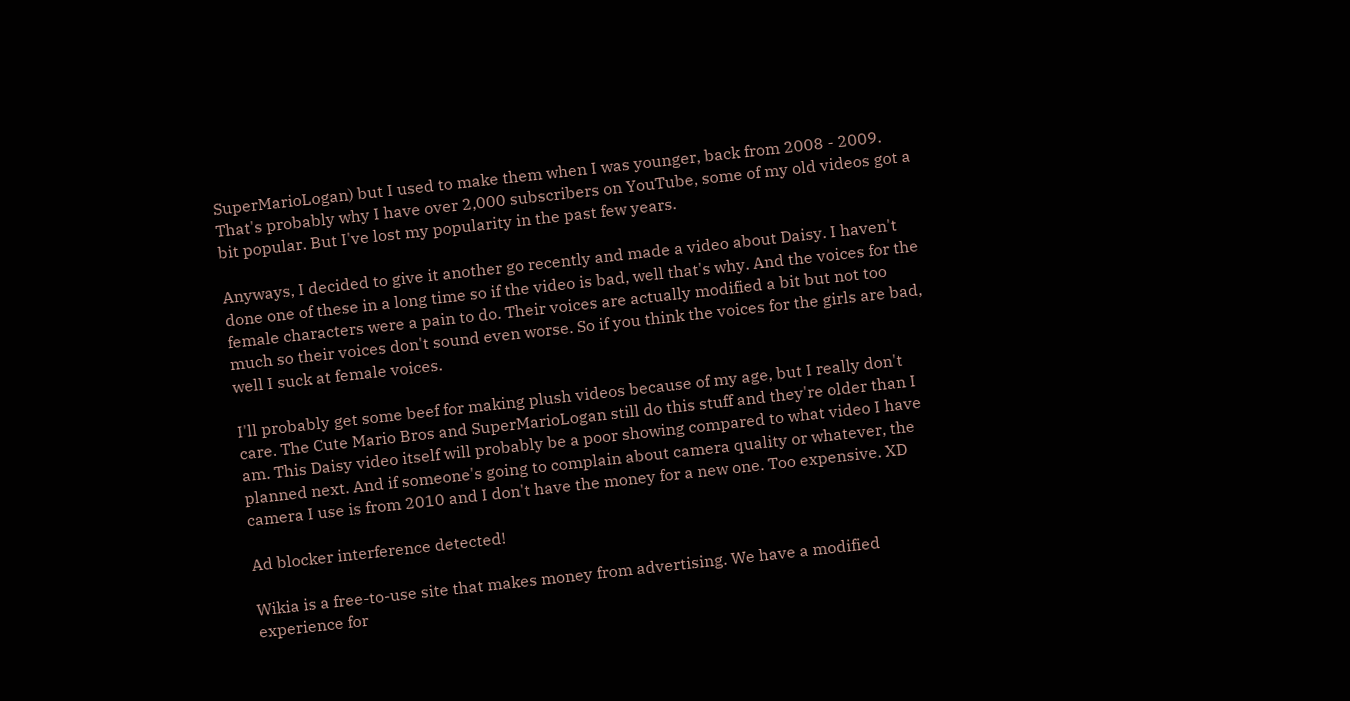SuperMarioLogan) but I used to make them when I was younger, back from 2008 - 2009. That's probably why I have over 2,000 subscribers on YouTube, some of my old videos got a bit popular. But I've lost my popularity in the past few years.

Anyways, I decided to give it another go recently and made a video about Daisy. I haven't done one of these in a long time so if the video is bad, well that's why. And the voices for the female characters were a pain to do. Their voices are actually modified a bit but not too much so their voices don't sound even worse. So if you think the voices for the girls are bad, well I suck at female voices.

I'll probably get some beef for making plush videos because of my age, but I really don't care. The Cute Mario Bros and SuperMarioLogan still do this stuff and they're older than I am. This Daisy video itself will probably be a poor showing compared to what video I have planned next. And if someone's going to complain about camera quality or whatever, the camera I use is from 2010 and I don't have the money for a new one. Too expensive. XD

Ad blocker interference detected!

Wikia is a free-to-use site that makes money from advertising. We have a modified experience for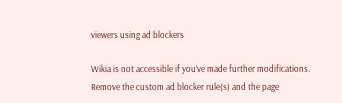viewers using ad blockers

Wikia is not accessible if you’ve made further modifications. Remove the custom ad blocker rule(s) and the page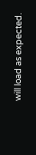will load as expected.